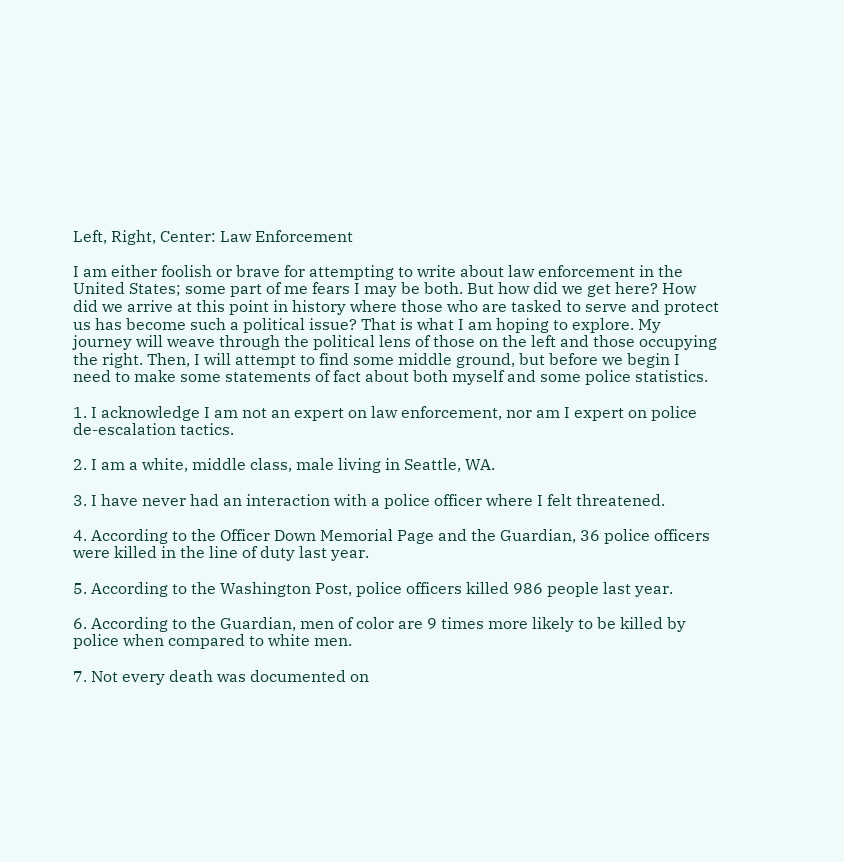Left, Right, Center: Law Enforcement

I am either foolish or brave for attempting to write about law enforcement in the United States; some part of me fears I may be both. But how did we get here? How did we arrive at this point in history where those who are tasked to serve and protect us has become such a political issue? That is what I am hoping to explore. My journey will weave through the political lens of those on the left and those occupying the right. Then, I will attempt to find some middle ground, but before we begin I need to make some statements of fact about both myself and some police statistics.

1. I acknowledge I am not an expert on law enforcement, nor am I expert on police de-escalation tactics.

2. I am a white, middle class, male living in Seattle, WA.

3. I have never had an interaction with a police officer where I felt threatened.

4. According to the Officer Down Memorial Page and the Guardian, 36 police officers were killed in the line of duty last year.

5. According to the Washington Post, police officers killed 986 people last year.

6. According to the Guardian, men of color are 9 times more likely to be killed by police when compared to white men.

7. Not every death was documented on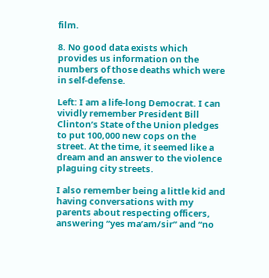film.

8. No good data exists which provides us information on the numbers of those deaths which were in self-defense.

Left: I am a life-long Democrat. I can vividly remember President Bill Clinton’s State of the Union pledges to put 100,000 new cops on the street. At the time, it seemed like a dream and an answer to the violence plaguing city streets.

I also remember being a little kid and having conversations with my parents about respecting officers, answering “yes ma’am/sir” and “no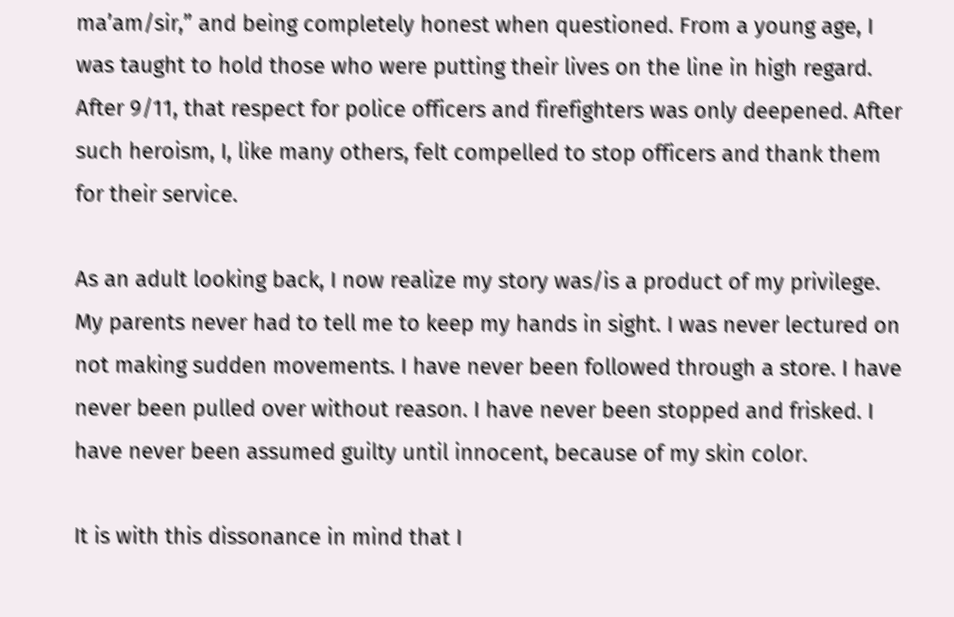ma’am/sir,” and being completely honest when questioned. From a young age, I was taught to hold those who were putting their lives on the line in high regard. After 9/11, that respect for police officers and firefighters was only deepened. After such heroism, I, like many others, felt compelled to stop officers and thank them for their service.

As an adult looking back, I now realize my story was/is a product of my privilege. My parents never had to tell me to keep my hands in sight. I was never lectured on not making sudden movements. I have never been followed through a store. I have never been pulled over without reason. I have never been stopped and frisked. I have never been assumed guilty until innocent, because of my skin color.

It is with this dissonance in mind that I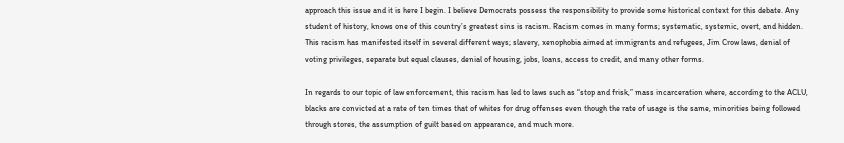approach this issue and it is here I begin. I believe Democrats possess the responsibility to provide some historical context for this debate. Any student of history, knows one of this country’s greatest sins is racism. Racism comes in many forms; systematic, systemic, overt, and hidden. This racism has manifested itself in several different ways; slavery, xenophobia aimed at immigrants and refugees, Jim Crow laws, denial of voting privileges, separate but equal clauses, denial of housing, jobs, loans, access to credit, and many other forms.

In regards to our topic of law enforcement, this racism has led to laws such as “stop and frisk,” mass incarceration where, according to the ACLU, blacks are convicted at a rate of ten times that of whites for drug offenses even though the rate of usage is the same, minorities being followed through stores, the assumption of guilt based on appearance, and much more.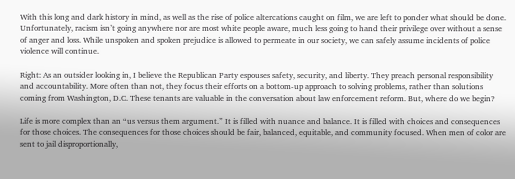With this long and dark history in mind, as well as the rise of police altercations caught on film, we are left to ponder what should be done. Unfortunately, racism isn’t going anywhere nor are most white people aware, much less going to hand their privilege over without a sense of anger and loss. While unspoken and spoken prejudice is allowed to permeate in our society, we can safely assume incidents of police violence will continue.

Right: As an outsider looking in, I believe the Republican Party espouses safety, security, and liberty. They preach personal responsibility and accountability. More often than not, they focus their efforts on a bottom-up approach to solving problems, rather than solutions coming from Washington, D.C. These tenants are valuable in the conversation about law enforcement reform. But, where do we begin?

Life is more complex than an “us versus them argument.” It is filled with nuance and balance. It is filled with choices and consequences for those choices. The consequences for those choices should be fair, balanced, equitable, and community focused. When men of color are sent to jail disproportionally,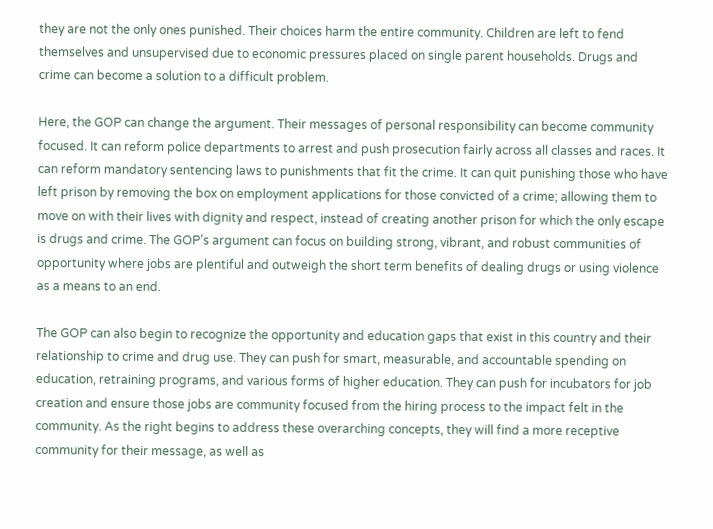they are not the only ones punished. Their choices harm the entire community. Children are left to fend themselves and unsupervised due to economic pressures placed on single parent households. Drugs and crime can become a solution to a difficult problem.

Here, the GOP can change the argument. Their messages of personal responsibility can become community focused. It can reform police departments to arrest and push prosecution fairly across all classes and races. It can reform mandatory sentencing laws to punishments that fit the crime. It can quit punishing those who have left prison by removing the box on employment applications for those convicted of a crime; allowing them to move on with their lives with dignity and respect, instead of creating another prison for which the only escape is drugs and crime. The GOP’s argument can focus on building strong, vibrant, and robust communities of opportunity where jobs are plentiful and outweigh the short term benefits of dealing drugs or using violence as a means to an end.

The GOP can also begin to recognize the opportunity and education gaps that exist in this country and their relationship to crime and drug use. They can push for smart, measurable, and accountable spending on education, retraining programs, and various forms of higher education. They can push for incubators for job creation and ensure those jobs are community focused from the hiring process to the impact felt in the community. As the right begins to address these overarching concepts, they will find a more receptive community for their message, as well as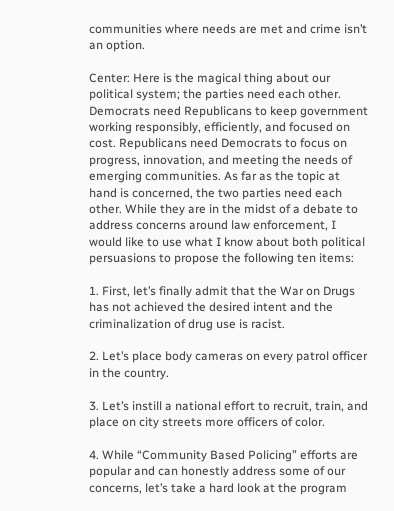communities where needs are met and crime isn’t an option.

Center: Here is the magical thing about our political system; the parties need each other. Democrats need Republicans to keep government working responsibly, efficiently, and focused on cost. Republicans need Democrats to focus on progress, innovation, and meeting the needs of emerging communities. As far as the topic at hand is concerned, the two parties need each other. While they are in the midst of a debate to address concerns around law enforcement, I would like to use what I know about both political persuasions to propose the following ten items:

1. First, let’s finally admit that the War on Drugs has not achieved the desired intent and the criminalization of drug use is racist.

2. Let’s place body cameras on every patrol officer in the country.

3. Let’s instill a national effort to recruit, train, and place on city streets more officers of color.

4. While “Community Based Policing” efforts are popular and can honestly address some of our concerns, let’s take a hard look at the program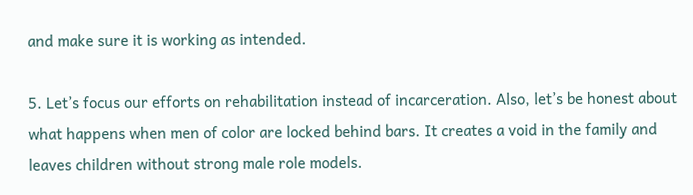and make sure it is working as intended.

5. Let’s focus our efforts on rehabilitation instead of incarceration. Also, let’s be honest about what happens when men of color are locked behind bars. It creates a void in the family and leaves children without strong male role models.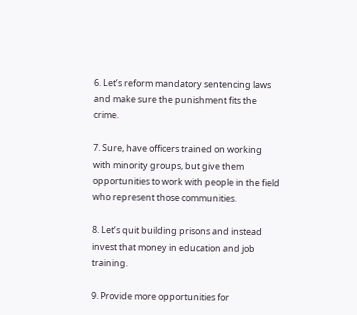6. Let’s reform mandatory sentencing laws and make sure the punishment fits the crime.

7. Sure, have officers trained on working with minority groups, but give them opportunities to work with people in the field who represent those communities.

8. Let’s quit building prisons and instead invest that money in education and job training.

9. Provide more opportunities for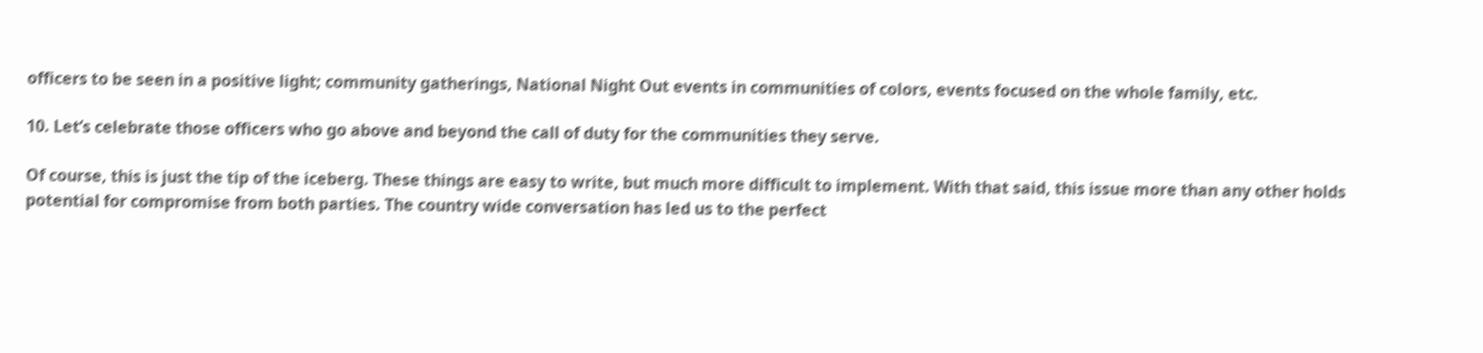officers to be seen in a positive light; community gatherings, National Night Out events in communities of colors, events focused on the whole family, etc.

10. Let’s celebrate those officers who go above and beyond the call of duty for the communities they serve.

Of course, this is just the tip of the iceberg. These things are easy to write, but much more difficult to implement. With that said, this issue more than any other holds potential for compromise from both parties. The country wide conversation has led us to the perfect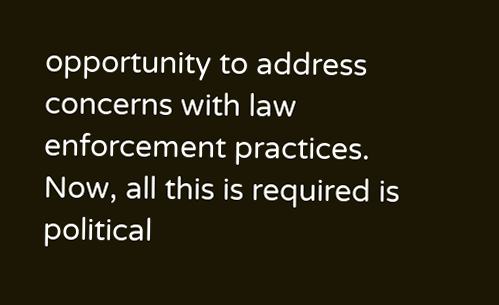opportunity to address concerns with law enforcement practices. Now, all this is required is political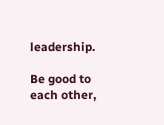leadership.

Be good to each other,